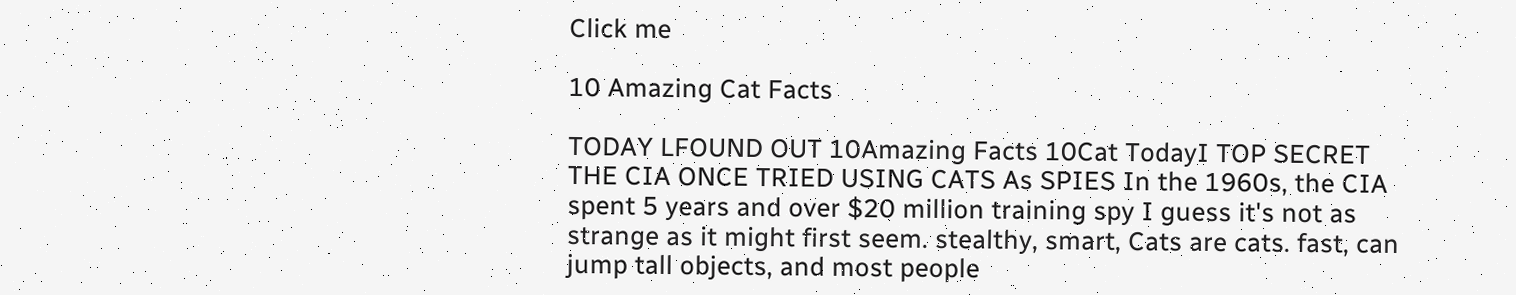Click me

10 Amazing Cat Facts

TODAY LFOUND OUT 10Amazing Facts 10Cat TodayI TOP SECRET THE CIA ONCE TRIED USING CATS As SPIES In the 1960s, the CIA spent 5 years and over $20 million training spy I guess it's not as strange as it might first seem. stealthy, smart, Cats are cats. fast, can jump tall objects, and most people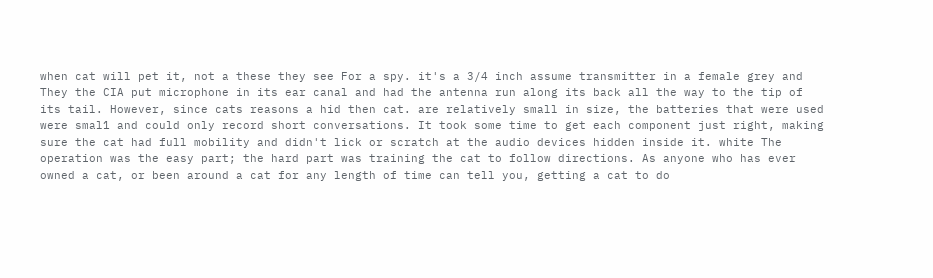when cat will pet it, not a these they see For a spy. it's a 3/4 inch assume transmitter in a female grey and They the CIA put microphone in its ear canal and had the antenna run along its back all the way to the tip of its tail. However, since cats reasons a hid then cat. are relatively small in size, the batteries that were used were smal1 and could only record short conversations. It took some time to get each component just right, making sure the cat had full mobility and didn't lick or scratch at the audio devices hidden inside it. white The operation was the easy part; the hard part was training the cat to follow directions. As anyone who has ever owned a cat, or been around a cat for any length of time can tell you, getting a cat to do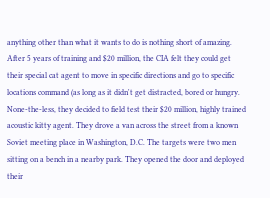anything other than what it wants to do is nothing short of amazing. After 5 years of training and $20 million, the CIA felt they could get their special cat agent to move in specific directions and go to specific locations command (as long as it didn't get distracted, bored or hungry. None-the-less, they decided to field test their $20 million, highly trained acoustic kitty agent. They drove a van across the street from a known Soviet meeting place in Washington, D.C. The targets were two men sitting on a bench in a nearby park. They opened the door and deployed their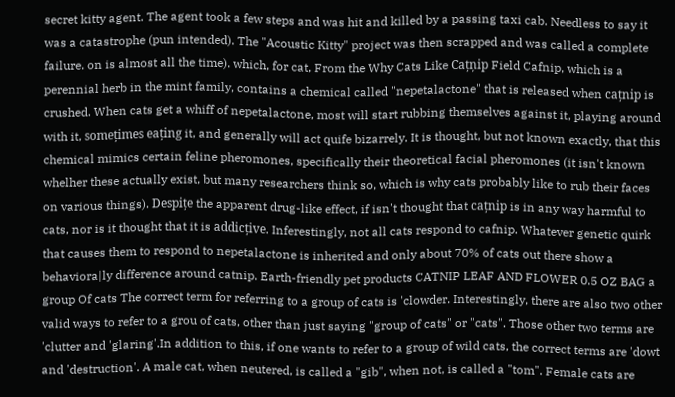secret kitty agent. The agent took a few steps and was hit and killed by a passing taxi cab. Needless to say it was a catastrophe (pun intended). The "Acoustic Kitty" project was then scrapped and was called a complete failure. on is almost all the time). which, for cat, From the Why Cats Like Cațņip Field Cafnip, which is a perennial herb in the mint family, contains a chemical called "nepetalactone" that is released when cațnip is crushed. When cats get a whiff of nepetalactone, most will start rubbing themselves against it, playing around with it, somețimes eațing it, and generally will act quife bizarrely. It is thought, but not known exactly, that this chemical mimics certain feline pheromones, specifically their theoretical facial pheromones (it isn't known whelher these actually exist, but many researchers think so, which is why cats probably like to rub their faces on various things). Despițe the apparent drug-like effect, if isn't thought that cațnip is in any way harmful to cats, nor is it thought that it is addicțive. Inferestingly, not all cats respond to cafnip. Whatever genetic quirk that causes them to respond to nepetalactone is inherited and only about 70% of cats out there show a behaviora|ly difference around catnip. Earth-friendly pet products CATNIP LEAF AND FLOWER 0.5 OZ BAG a group Of cats The correct term for referring to a group of cats is 'clowder. Interestingly, there are also two other valid ways to refer to a grou of cats, other than just saying "group of cats" or "cats". Those other two terms are 'clutter and 'glaring'.In addition to this, if one wants to refer to a group of wild cats, the correct terms are 'dowt and 'destruction'. A male cat, when neutered, is called a "gib", when not, is called a "tom". Female cats are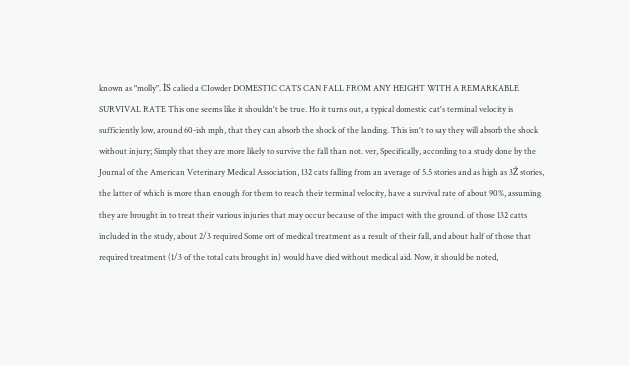known as "molly". İS calied a CIowder DOMESTIC CATS CAN FALL FROM ANY HEIGHT WITH A REMARKABLE SURVIVAL RATE This one seems like it shouldn't be true. Ho it turns out, a typical domestic cat's terminal velocity is sufficiently low, around 60-ish mph, that they can absorb the shock of the landing. This isn't to say they will absorb the shock without injury; Simply that they are more likely to survive the fall than not. ver, Specifically, according to a study done by the Journal of the American Veterinary Medical Association, 132 cats falling from an average of 5.5 stories and as high as 3Ź stories, the latter of which is more than enough for them to reach their terminal velocity, have a survival rate of about 90%, assuming they are brought in to treat their various injuries that may occur because of the impact with the ground. of those 132 catts included in the study, about 2/3 required Some ort of medical treatment as a result of their fall, and about half of those that required treatment (1/3 of the total cats brought in) would have died without medical aid. Now, it should be noted,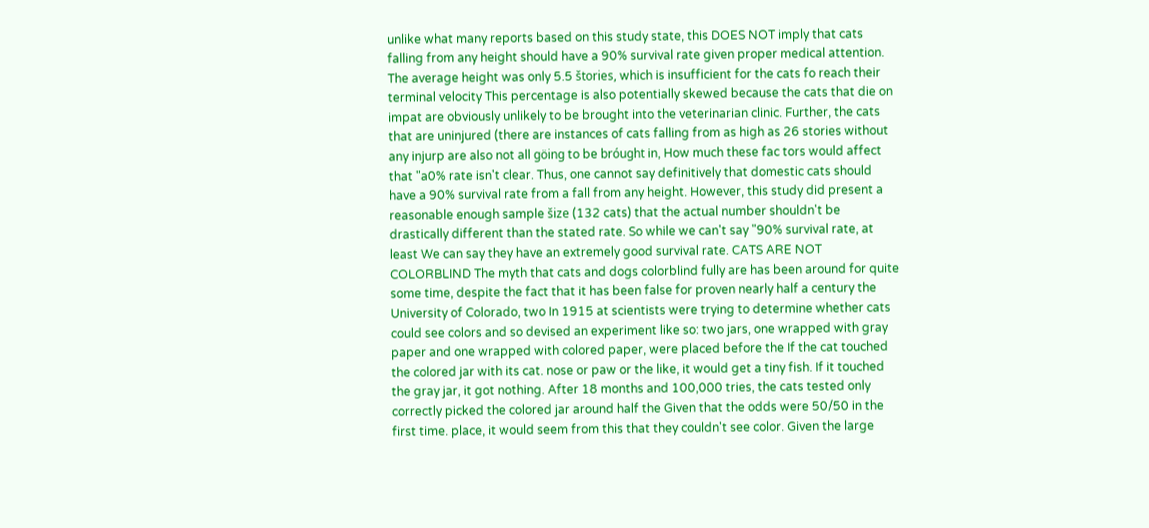unlike what many reports based on this study state, this DOES NOT imply that cats falling from any height should have a 90% survival rate given proper medical attention. The average height was only 5.5 štories, which is insufficient for the cats fo reach their terminal velocity This percentage is also potentially skewed because the cats that die on impat are obviously unlikely to be brought into the veterinarian clinic. Further, the cats that are uninjured (there are instances of cats falling from as high as 26 stories without any injurp are also not all göing to be bróught in, How much these fac tors would affect that "a0% rate isn't clear. Thus, one cannot say definitively that domestic cats should have a 90% survival rate from a fall from any height. However, this study did present a reasonable enough sample šize (132 cats) that the actual number shouldn't be drastically different than the stated rate. So while we can't say "90% survival rate, at least We can say they have an extremely good survival rate. CATS ARE NOT COLORBLIND The myth that cats and dogs colorblind fully are has been around for quite some time, despite the fact that it has been false for proven nearly half a century the University of Colorado, two In 1915 at scientists were trying to determine whether cats could see colors and so devised an experiment like so: two jars, one wrapped with gray paper and one wrapped with colored paper, were placed before the If the cat touched the colored jar with its cat. nose or paw or the like, it would get a tiny fish. If it touched the gray jar, it got nothing. After 18 months and 100,000 tries, the cats tested only correctly picked the colored jar around half the Given that the odds were 50/50 in the first time. place, it would seem from this that they couldn't see color. Given the large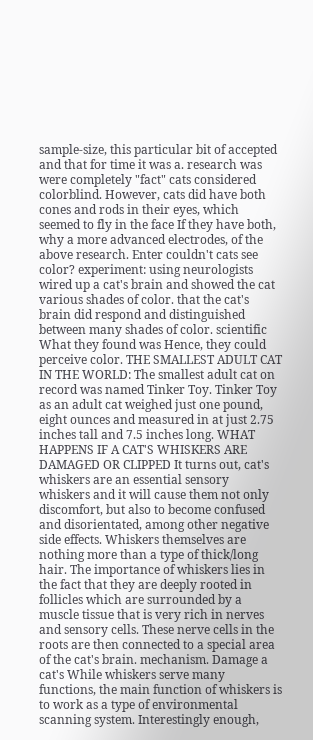sample-size, this particular bit of accepted and that for time it was a. research was were completely "fact" cats considered colorblind. However, cats did have both cones and rods in their eyes, which seemed to fly in the face If they have both, why a more advanced electrodes, of the above research. Enter couldn't cats see color? experiment: using neurologists wired up a cat's brain and showed the cat various shades of color. that the cat's brain did respond and distinguished between many shades of color. scientific What they found was Hence, they could perceive color. THE SMALLEST ADULT CAT IN THE WORLD: The smallest adult cat on record was named Tinker Toy. Tinker Toy as an adult cat weighed just one pound, eight ounces and measured in at just 2.75 inches tall and 7.5 inches long. WHAT HAPPENS IF A CAT'S WHISKERS ARE DAMAGED OR CLIPPED It turns out, cat's whiskers are an essential sensory whiskers and it will cause them not only discomfort, but also to become confused and disorientated, among other negative side effects. Whiskers themselves are nothing more than a type of thick/long hair. The importance of whiskers lies in the fact that they are deeply rooted in follicles which are surrounded by a muscle tissue that is very rich in nerves and sensory cells. These nerve cells in the roots are then connected to a special area of the cat's brain. mechanism. Damage a cat's While whiskers serve many functions, the main function of whiskers is to work as a type of environmental scanning system. Interestingly enough,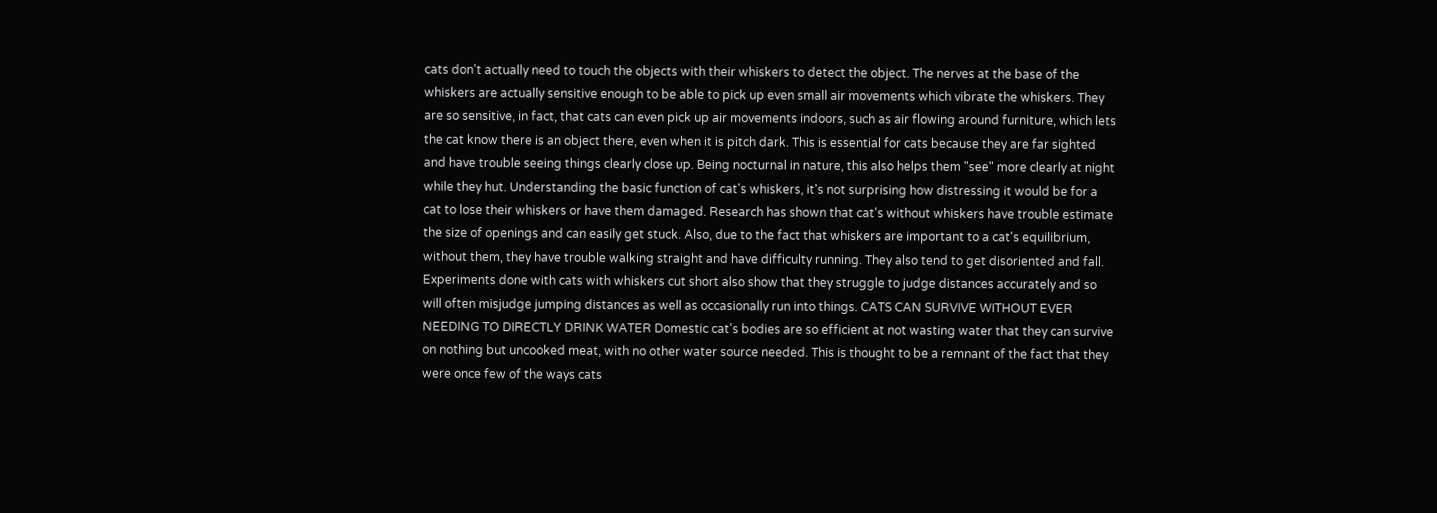cats don't actually need to touch the objects with their whiskers to detect the object. The nerves at the base of the whiskers are actually sensitive enough to be able to pick up even small air movements which vibrate the whiskers. They are so sensitive, in fact, that cats can even pick up air movements indoors, such as air flowing around furniture, which lets the cat know there is an object there, even when it is pitch dark. This is essential for cats because they are far sighted and have trouble seeing things clearly close up. Being nocturnal in nature, this also helps them "see" more clearly at night while they hut. Understanding the basic function of cat's whiskers, it's not surprising how distressing it would be for a cat to lose their whiskers or have them damaged. Research has shown that cat's without whiskers have trouble estimate the size of openings and can easily get stuck. Also, due to the fact that whiskers are important to a cat's equilibrium, without them, they have trouble walking straight and have difficulty running. They also tend to get disoriented and fall. Experiments done with cats with whiskers cut short also show that they struggle to judge distances accurately and so will often misjudge jumping distances as well as occasionally run into things. CATS CAN SURVIVE WITHOUT EVER NEEDING TO DIRECTLY DRINK WATER Domestic cat's bodies are so efficient at not wasting water that they can survive on nothing but uncooked meat, with no other water source needed. This is thought to be a remnant of the fact that they were once few of the ways cats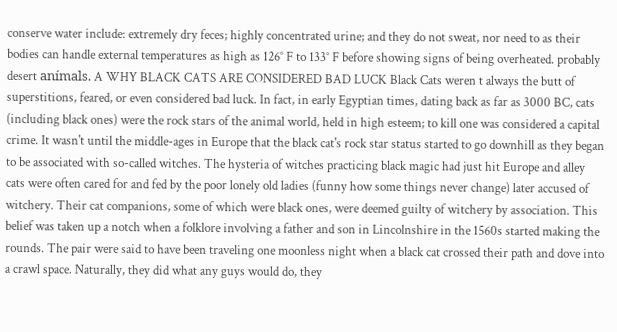conserve water include: extremely dry feces; highly concentrated urine; and they do not sweat, nor need to as their bodies can handle external temperatures as high as 126° F to 133° F before showing signs of being overheated. probably desert anímals. A WHY BLACK CATS ARE CONSIDERED BAD LUCK Black Cats weren t always the butt of superstitions, feared, or even considered bad luck. In fact, in early Egyptian times, dating back as far as 3000 BC, cats (including black ones) were the rock stars of the animal world, held in high esteem; to kill one was considered a capital crime. It wasn't until the middle-ages in Europe that the black cat's rock star status started to go downhill as they began to be associated with so-called witches. The hysteria of witches practicing black magic had just hit Europe and alley cats were often cared for and fed by the poor lonely old ladies (funny how some things never change) later accused of witchery. Their cat companions, some of which were black ones, were deemed guilty of witchery by association. This belief was taken up a notch when a folklore involving a father and son in Lincolnshire in the 1560s started making the rounds. The pair were said to have been traveling one moonless night when a black cat crossed their path and dove into a crawl space. Naturally, they did what any guys would do, they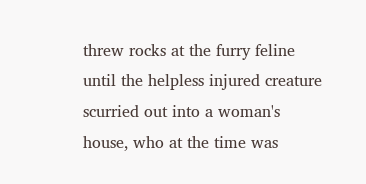threw rocks at the furry feline until the helpless injured creature scurried out into a woman's house, who at the time was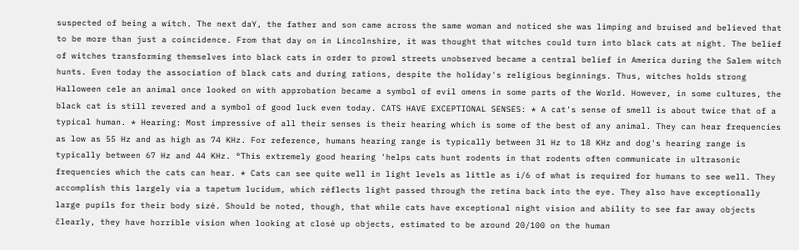suspected of being a witch. The next daY, the father and son came across the same woman and noticed she was limping and bruised and believed that to be more than just a coincidence. From that day on in Lincolnshire, it was thought that witches could turn into black cats at night. The belief of witches transforming themselves into black cats in order to prowl streets unobserved became a central belief in America during the Salem witch hunts. Even today the association of black cats and during rations, despite the holiday's religious beginnings. Thus, witches holds strong Halloween cele an animal once looked on with approbation became a symbol of evil omens in some parts of the World. However, in some cultures, the black cat is still revered and a symbol of good luck even today. CATS HAVE EXCEPTIONAL SENSES: * A cat's sense of smell is about twice that of a typical human. * Hearing: Most impressive of all their senses is their hearing which is some of the best of any animal. They can hear frequencies as low as 55 Hz and as high as 74 KHz. For reference, humans hearing range is typically between 31 Hz to 18 KHz and dog's hearing range is typically between 67 Hz and 44 KHz. °This extremely good hearing 'helps cats hunt rodents in that rodents often communicate in ultrasonic frequencies which the cats can hear. * Cats can see quite well in light levels as little as i/6 of what is required for humans to see well. They accomplish this largely via a tapetum lucidum, which réflects light passed through the retina back into the eye. They also have exceptionally large pupils for their body sizé. Should be noted, though, that while cats have exceptional night vision and ability to see far away objects člearly, they have horrible vision when looking at closé up objects, estimated to be around 20/100 on the human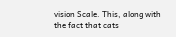vision Scale. This, along with the fact that cats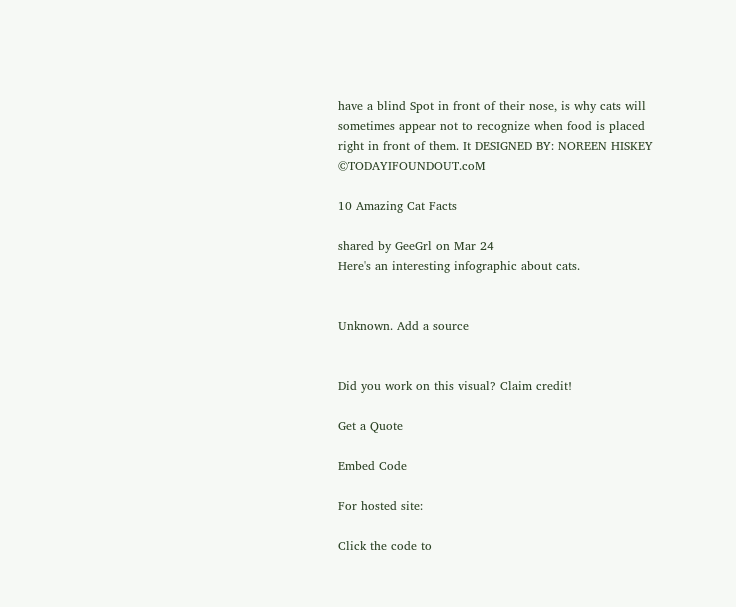have a blind Spot in front of their nose, is why cats will sometimes appear not to recognize when food is placed right in front of them. It DESIGNED BY: NOREEN HISKEY ©TODAYIFOUNDOUT.coM

10 Amazing Cat Facts

shared by GeeGrl on Mar 24
Here's an interesting infographic about cats.


Unknown. Add a source


Did you work on this visual? Claim credit!

Get a Quote

Embed Code

For hosted site:

Click the code to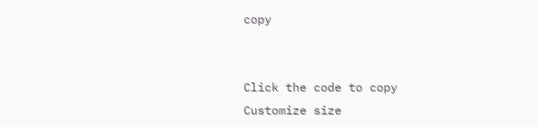copy


Click the code to copy
Customize size